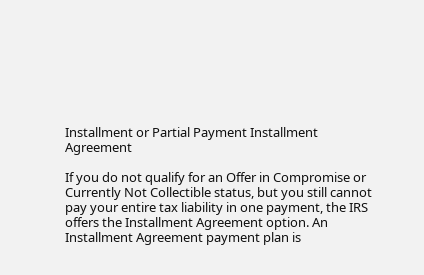Installment or Partial Payment Installment Agreement

If you do not qualify for an Offer in Compromise or Currently Not Collectible status, but you still cannot pay your entire tax liability in one payment, the IRS offers the Installment Agreement option. An Installment Agreement payment plan is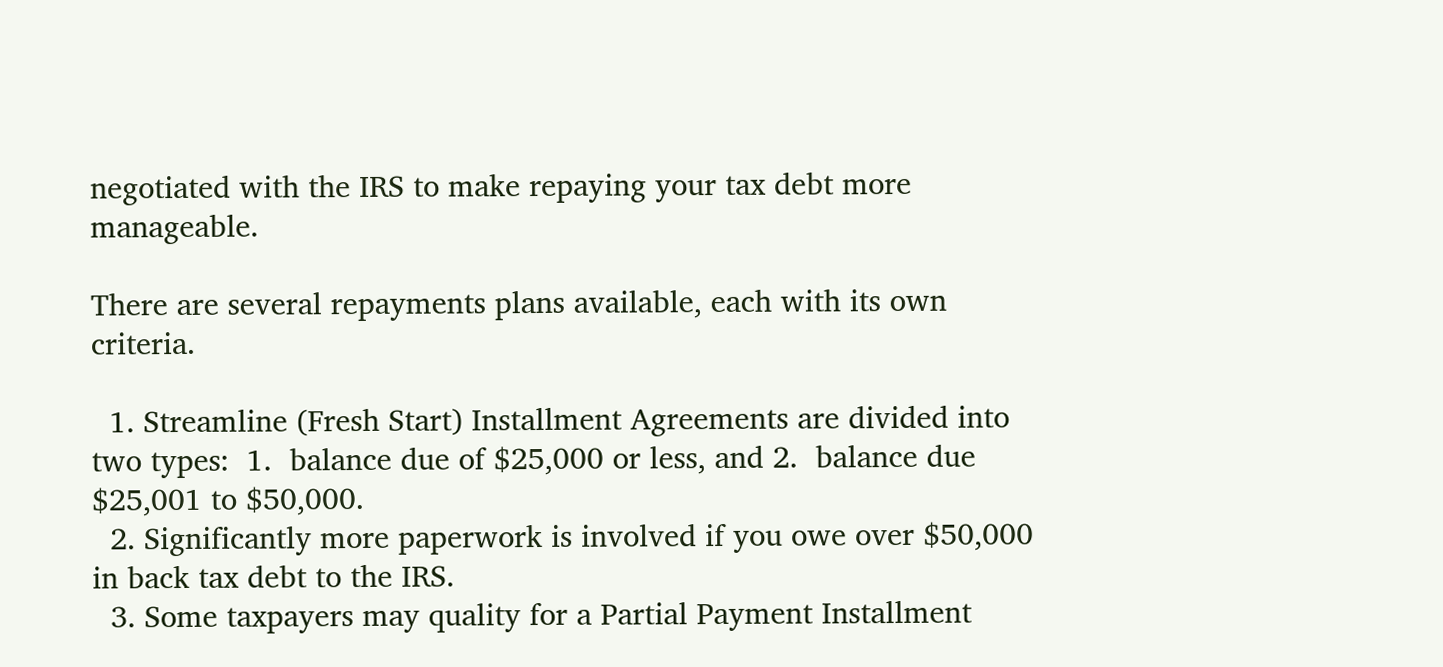negotiated with the IRS to make repaying your tax debt more manageable.

There are several repayments plans available, each with its own criteria.

  1. Streamline (Fresh Start) Installment Agreements are divided into two types:  1.  balance due of $25,000 or less, and 2.  balance due $25,001 to $50,000.
  2. Significantly more paperwork is involved if you owe over $50,000 in back tax debt to the IRS.
  3. Some taxpayers may quality for a Partial Payment Installment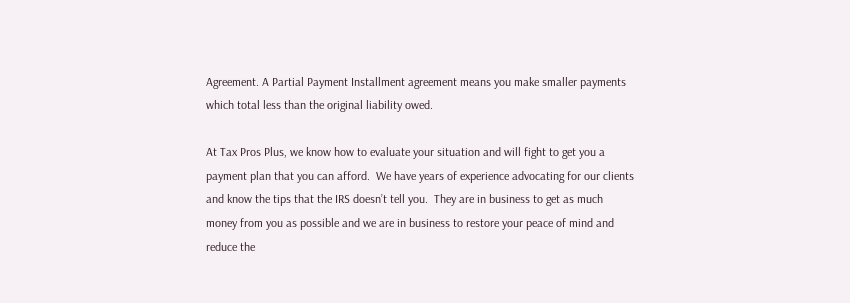Agreement. A Partial Payment Installment agreement means you make smaller payments which total less than the original liability owed.

At Tax Pros Plus, we know how to evaluate your situation and will fight to get you a payment plan that you can afford.  We have years of experience advocating for our clients and know the tips that the IRS doesn’t tell you.  They are in business to get as much money from you as possible and we are in business to restore your peace of mind and reduce the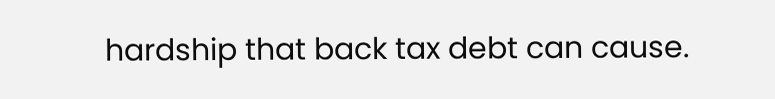hardship that back tax debt can cause.